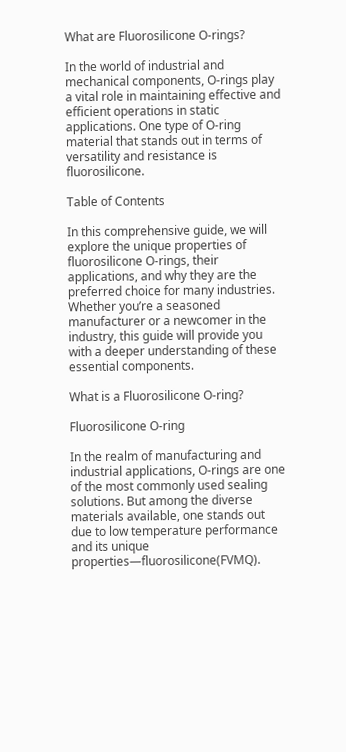What are Fluorosilicone O-rings?

In the world of industrial and mechanical components, O-rings play a vital role in maintaining effective and efficient operations in static applications. One type of O-ring material that stands out in terms of versatility and resistance is fluorosilicone.

Table of Contents

In this comprehensive guide, we will explore the unique properties of fluorosilicone O-rings, their applications, and why they are the preferred choice for many industries. Whether you’re a seasoned manufacturer or a newcomer in the industry, this guide will provide you with a deeper understanding of these essential components.

What is a Fluorosilicone O-ring?

Fluorosilicone O-ring

In the realm of manufacturing and industrial applications, O-rings are one of the most commonly used sealing solutions. But among the diverse materials available, one stands out due to low temperature performance and its unique properties—fluorosilicone(FVMQ).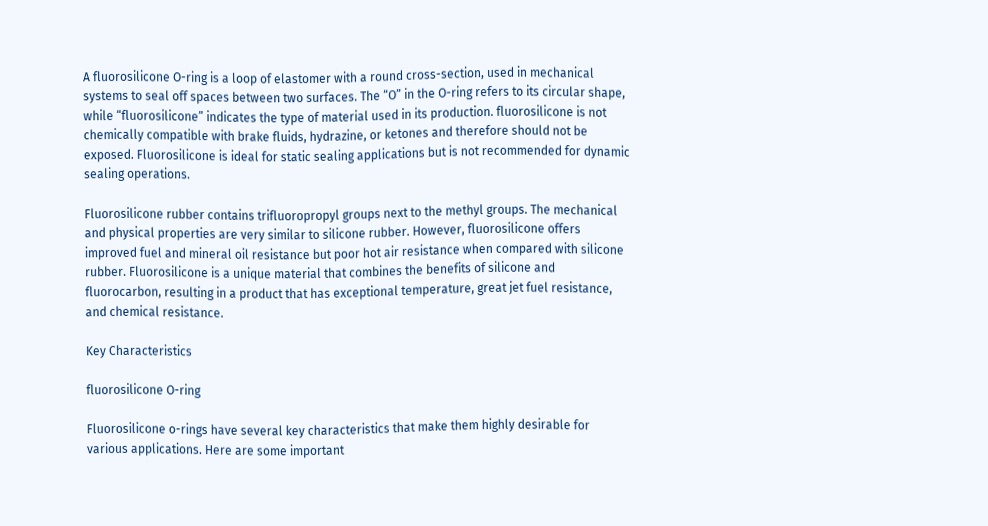A fluorosilicone O-ring is a loop of elastomer with a round cross-section, used in mechanical systems to seal off spaces between two surfaces. The “O” in the O-ring refers to its circular shape, while “fluorosilicone” indicates the type of material used in its production. fluorosilicone is not chemically compatible with brake fluids, hydrazine, or ketones and therefore should not be exposed. Fluorosilicone is ideal for static sealing applications but is not recommended for dynamic sealing operations.

Fluorosilicone rubber contains trifluoropropyl groups next to the methyl groups. The mechanical and physical properties are very similar to silicone rubber. However, fluorosilicone offers improved fuel and mineral oil resistance but poor hot air resistance when compared with silicone rubber. Fluorosilicone is a unique material that combines the benefits of silicone and fluorocarbon, resulting in a product that has exceptional temperature, great jet fuel resistance, and chemical resistance.

Key Characteristics

fluorosilicone O-ring

Fluorosilicone o-rings have several key characteristics that make them highly desirable for various applications. Here are some important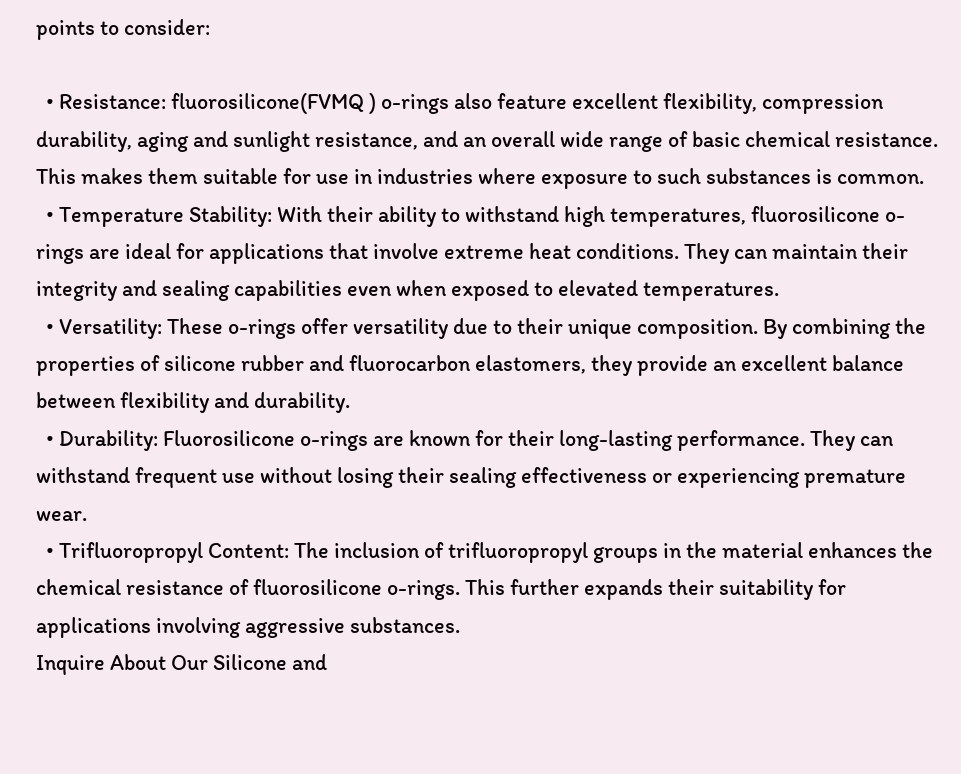points to consider:

  • Resistance: fluorosilicone(FVMQ ) o-rings also feature excellent flexibility, compression durability, aging and sunlight resistance, and an overall wide range of basic chemical resistance. This makes them suitable for use in industries where exposure to such substances is common.
  • Temperature Stability: With their ability to withstand high temperatures, fluorosilicone o-rings are ideal for applications that involve extreme heat conditions. They can maintain their integrity and sealing capabilities even when exposed to elevated temperatures.
  • Versatility: These o-rings offer versatility due to their unique composition. By combining the properties of silicone rubber and fluorocarbon elastomers, they provide an excellent balance between flexibility and durability.
  • Durability: Fluorosilicone o-rings are known for their long-lasting performance. They can withstand frequent use without losing their sealing effectiveness or experiencing premature wear.
  • Trifluoropropyl Content: The inclusion of trifluoropropyl groups in the material enhances the chemical resistance of fluorosilicone o-rings. This further expands their suitability for applications involving aggressive substances.
Inquire About Our Silicone and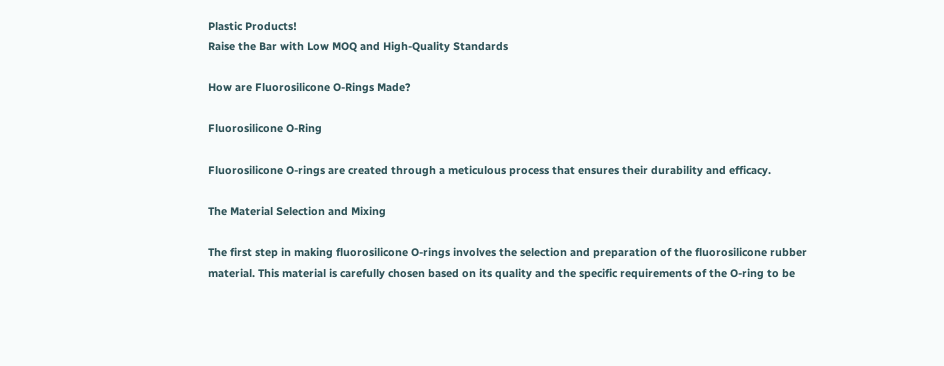Plastic Products!
Raise the Bar with Low MOQ and High-Quality Standards

How are Fluorosilicone O-Rings Made?

Fluorosilicone O-Ring

Fluorosilicone O-rings are created through a meticulous process that ensures their durability and efficacy.

The Material Selection and Mixing

The first step in making fluorosilicone O-rings involves the selection and preparation of the fluorosilicone rubber material. This material is carefully chosen based on its quality and the specific requirements of the O-ring to be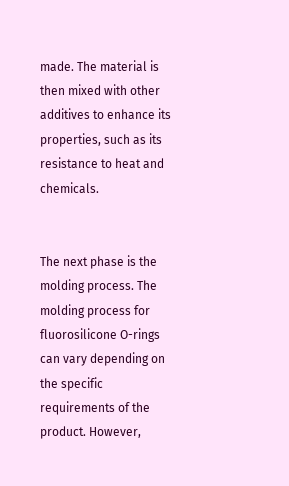made. The material is then mixed with other additives to enhance its properties, such as its resistance to heat and chemicals.


The next phase is the molding process. The molding process for fluorosilicone O-rings can vary depending on the specific requirements of the product. However,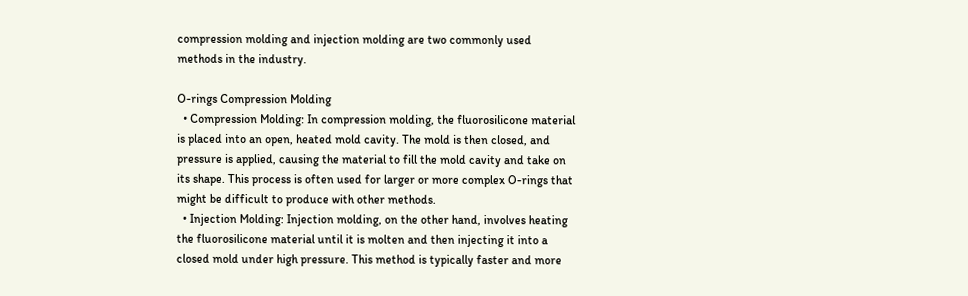compression molding and injection molding are two commonly used methods in the industry.

O-rings Compression Molding
  • Compression Molding: In compression molding, the fluorosilicone material is placed into an open, heated mold cavity. The mold is then closed, and pressure is applied, causing the material to fill the mold cavity and take on its shape. This process is often used for larger or more complex O-rings that might be difficult to produce with other methods.
  • Injection Molding: Injection molding, on the other hand, involves heating the fluorosilicone material until it is molten and then injecting it into a closed mold under high pressure. This method is typically faster and more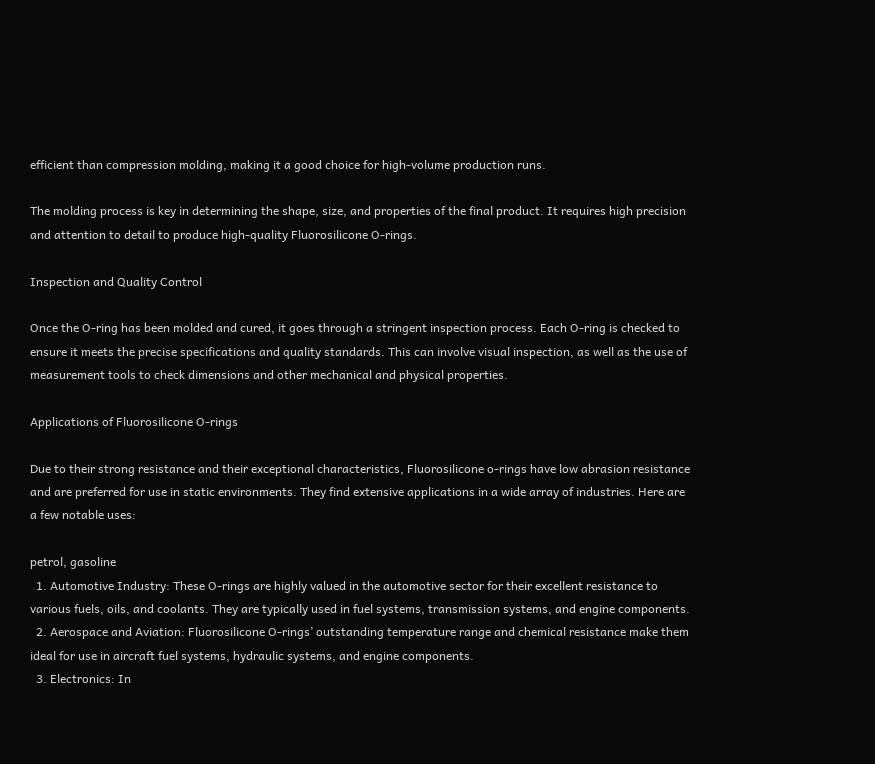efficient than compression molding, making it a good choice for high-volume production runs.

The molding process is key in determining the shape, size, and properties of the final product. It requires high precision and attention to detail to produce high-quality Fluorosilicone O-rings.

Inspection and Quality Control

Once the O-ring has been molded and cured, it goes through a stringent inspection process. Each O-ring is checked to ensure it meets the precise specifications and quality standards. This can involve visual inspection, as well as the use of measurement tools to check dimensions and other mechanical and physical properties.

Applications of Fluorosilicone O-rings

Due to their strong resistance and their exceptional characteristics, Fluorosilicone o-rings have low abrasion resistance and are preferred for use in static environments. They find extensive applications in a wide array of industries. Here are a few notable uses:

petrol, gasoline
  1. Automotive Industry: These O-rings are highly valued in the automotive sector for their excellent resistance to various fuels, oils, and coolants. They are typically used in fuel systems, transmission systems, and engine components.
  2. Aerospace and Aviation: Fluorosilicone O-rings’ outstanding temperature range and chemical resistance make them ideal for use in aircraft fuel systems, hydraulic systems, and engine components.
  3. Electronics: In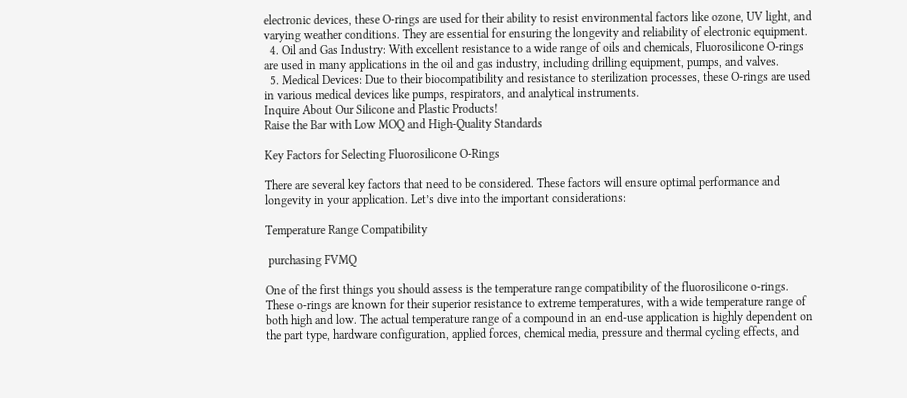electronic devices, these O-rings are used for their ability to resist environmental factors like ozone, UV light, and varying weather conditions. They are essential for ensuring the longevity and reliability of electronic equipment.
  4. Oil and Gas Industry: With excellent resistance to a wide range of oils and chemicals, Fluorosilicone O-rings are used in many applications in the oil and gas industry, including drilling equipment, pumps, and valves.
  5. Medical Devices: Due to their biocompatibility and resistance to sterilization processes, these O-rings are used in various medical devices like pumps, respirators, and analytical instruments.
Inquire About Our Silicone and Plastic Products!
Raise the Bar with Low MOQ and High-Quality Standards

Key Factors for Selecting Fluorosilicone O-Rings

There are several key factors that need to be considered. These factors will ensure optimal performance and longevity in your application. Let’s dive into the important considerations:

Temperature Range Compatibility

 purchasing FVMQ

One of the first things you should assess is the temperature range compatibility of the fluorosilicone o-rings. These o-rings are known for their superior resistance to extreme temperatures, with a wide temperature range of both high and low. The actual temperature range of a compound in an end-use application is highly dependent on the part type, hardware configuration, applied forces, chemical media, pressure and thermal cycling effects, and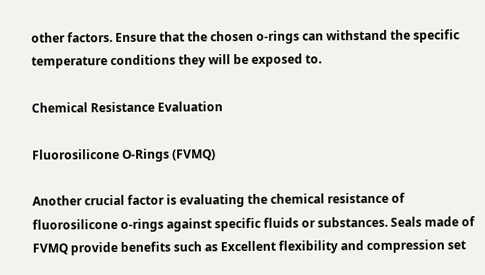other factors. Ensure that the chosen o-rings can withstand the specific temperature conditions they will be exposed to.

Chemical Resistance Evaluation

Fluorosilicone O-Rings (FVMQ)

Another crucial factor is evaluating the chemical resistance of fluorosilicone o-rings against specific fluids or substances. Seals made of FVMQ provide benefits such as Excellent flexibility and compression set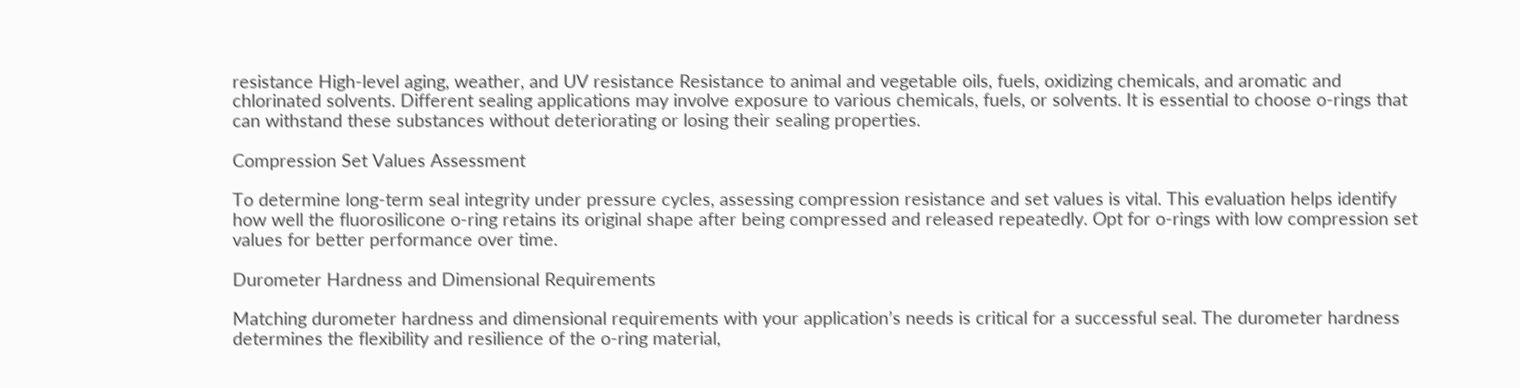resistance High-level aging, weather, and UV resistance Resistance to animal and vegetable oils, fuels, oxidizing chemicals, and aromatic and chlorinated solvents. Different sealing applications may involve exposure to various chemicals, fuels, or solvents. It is essential to choose o-rings that can withstand these substances without deteriorating or losing their sealing properties.

Compression Set Values Assessment

To determine long-term seal integrity under pressure cycles, assessing compression resistance and set values is vital. This evaluation helps identify how well the fluorosilicone o-ring retains its original shape after being compressed and released repeatedly. Opt for o-rings with low compression set values for better performance over time.

Durometer Hardness and Dimensional Requirements

Matching durometer hardness and dimensional requirements with your application’s needs is critical for a successful seal. The durometer hardness determines the flexibility and resilience of the o-ring material,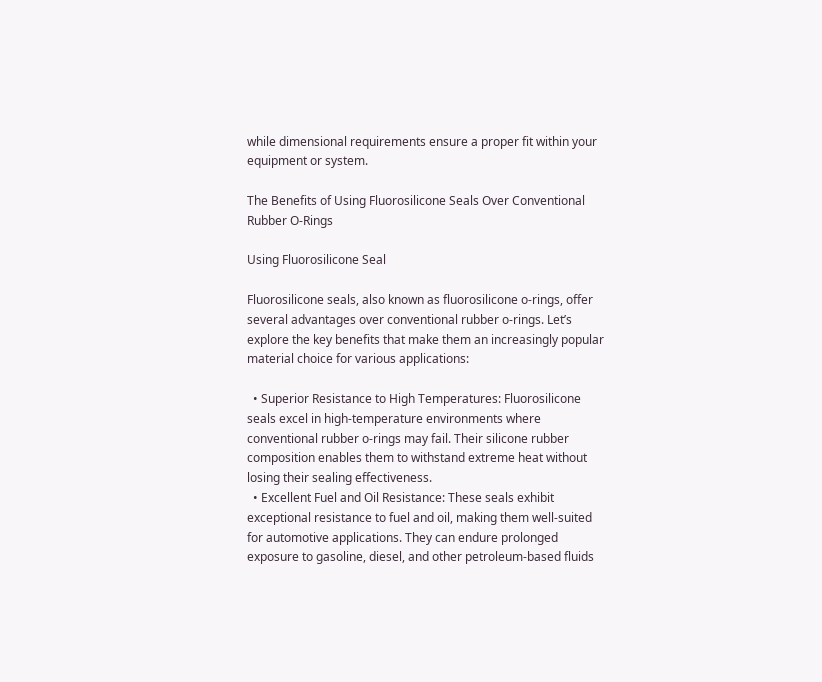while dimensional requirements ensure a proper fit within your equipment or system.

The Benefits of Using Fluorosilicone Seals Over Conventional Rubber O-Rings

Using Fluorosilicone Seal

Fluorosilicone seals, also known as fluorosilicone o-rings, offer several advantages over conventional rubber o-rings. Let’s explore the key benefits that make them an increasingly popular material choice for various applications:

  • Superior Resistance to High Temperatures: Fluorosilicone seals excel in high-temperature environments where conventional rubber o-rings may fail. Their silicone rubber composition enables them to withstand extreme heat without losing their sealing effectiveness.
  • Excellent Fuel and Oil Resistance: These seals exhibit exceptional resistance to fuel and oil, making them well-suited for automotive applications. They can endure prolonged exposure to gasoline, diesel, and other petroleum-based fluids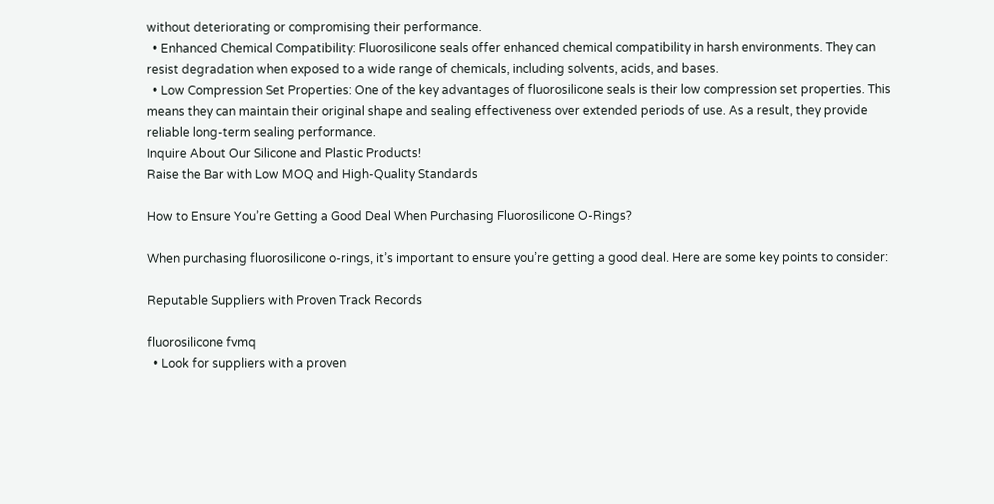without deteriorating or compromising their performance.
  • Enhanced Chemical Compatibility: Fluorosilicone seals offer enhanced chemical compatibility in harsh environments. They can resist degradation when exposed to a wide range of chemicals, including solvents, acids, and bases.
  • Low Compression Set Properties: One of the key advantages of fluorosilicone seals is their low compression set properties. This means they can maintain their original shape and sealing effectiveness over extended periods of use. As a result, they provide reliable long-term sealing performance.
Inquire About Our Silicone and Plastic Products!
Raise the Bar with Low MOQ and High-Quality Standards

How to Ensure You’re Getting a Good Deal When Purchasing Fluorosilicone O-Rings?

When purchasing fluorosilicone o-rings, it’s important to ensure you’re getting a good deal. Here are some key points to consider:

Reputable Suppliers with Proven Track Records

fluorosilicone fvmq
  • Look for suppliers with a proven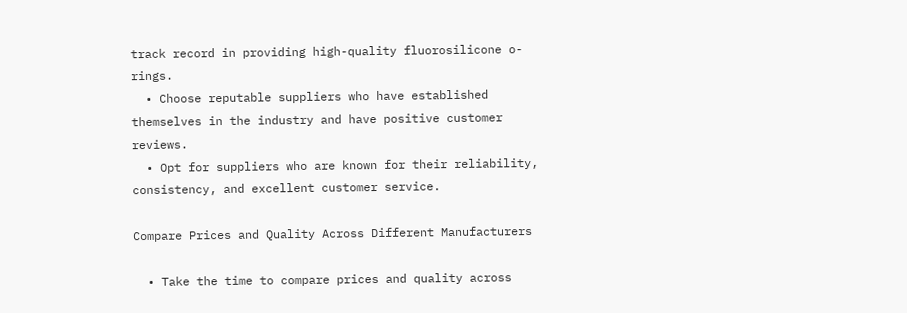track record in providing high-quality fluorosilicone o-rings.
  • Choose reputable suppliers who have established themselves in the industry and have positive customer reviews.
  • Opt for suppliers who are known for their reliability, consistency, and excellent customer service.

Compare Prices and Quality Across Different Manufacturers

  • Take the time to compare prices and quality across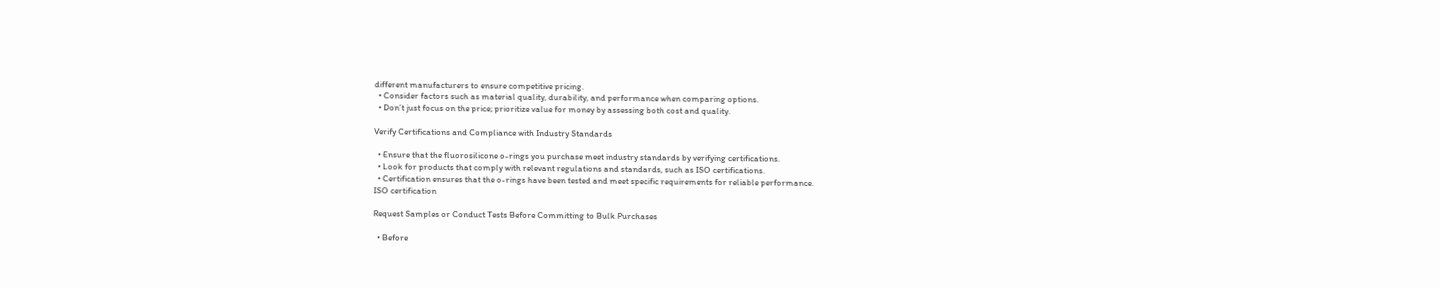different manufacturers to ensure competitive pricing.
  • Consider factors such as material quality, durability, and performance when comparing options.
  • Don’t just focus on the price; prioritize value for money by assessing both cost and quality.

Verify Certifications and Compliance with Industry Standards

  • Ensure that the fluorosilicone o-rings you purchase meet industry standards by verifying certifications.
  • Look for products that comply with relevant regulations and standards, such as ISO certifications.
  • Certification ensures that the o-rings have been tested and meet specific requirements for reliable performance.
ISO certification

Request Samples or Conduct Tests Before Committing to Bulk Purchases

  • Before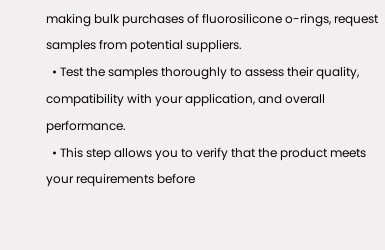making bulk purchases of fluorosilicone o-rings, request samples from potential suppliers.
  • Test the samples thoroughly to assess their quality, compatibility with your application, and overall performance.
  • This step allows you to verify that the product meets your requirements before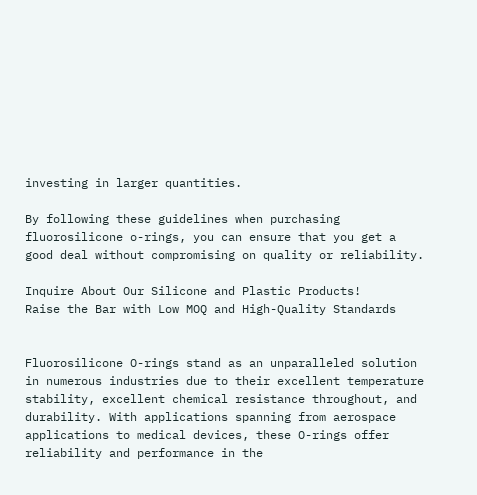investing in larger quantities.

By following these guidelines when purchasing fluorosilicone o-rings, you can ensure that you get a good deal without compromising on quality or reliability.

Inquire About Our Silicone and Plastic Products!
Raise the Bar with Low MOQ and High-Quality Standards


Fluorosilicone O-rings stand as an unparalleled solution in numerous industries due to their excellent temperature stability, excellent chemical resistance throughout, and durability. With applications spanning from aerospace applications to medical devices, these O-rings offer reliability and performance in the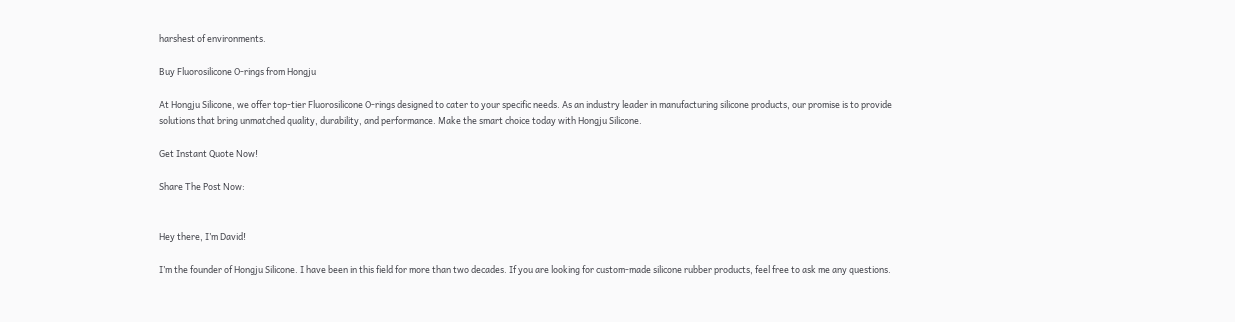harshest of environments.

Buy Fluorosilicone O-rings from Hongju

At Hongju Silicone, we offer top-tier Fluorosilicone O-rings designed to cater to your specific needs. As an industry leader in manufacturing silicone products, our promise is to provide solutions that bring unmatched quality, durability, and performance. Make the smart choice today with Hongju Silicone.

Get Instant Quote Now!

Share The Post Now:


Hey there, I’m David!

I’m the founder of Hongju Silicone. I have been in this field for more than two decades. If you are looking for custom-made silicone rubber products, feel free to ask me any questions.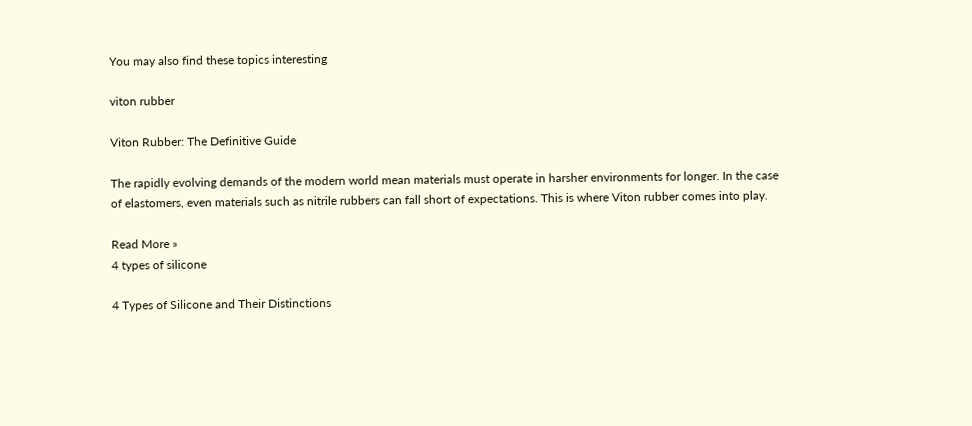You may also find these topics interesting

viton rubber

Viton Rubber: The Definitive Guide

The rapidly evolving demands of the modern world mean materials must operate in harsher environments for longer. In the case of elastomers, even materials such as nitrile rubbers can fall short of expectations. This is where Viton rubber comes into play.

Read More »
4 types of silicone

4 Types of Silicone and Their Distinctions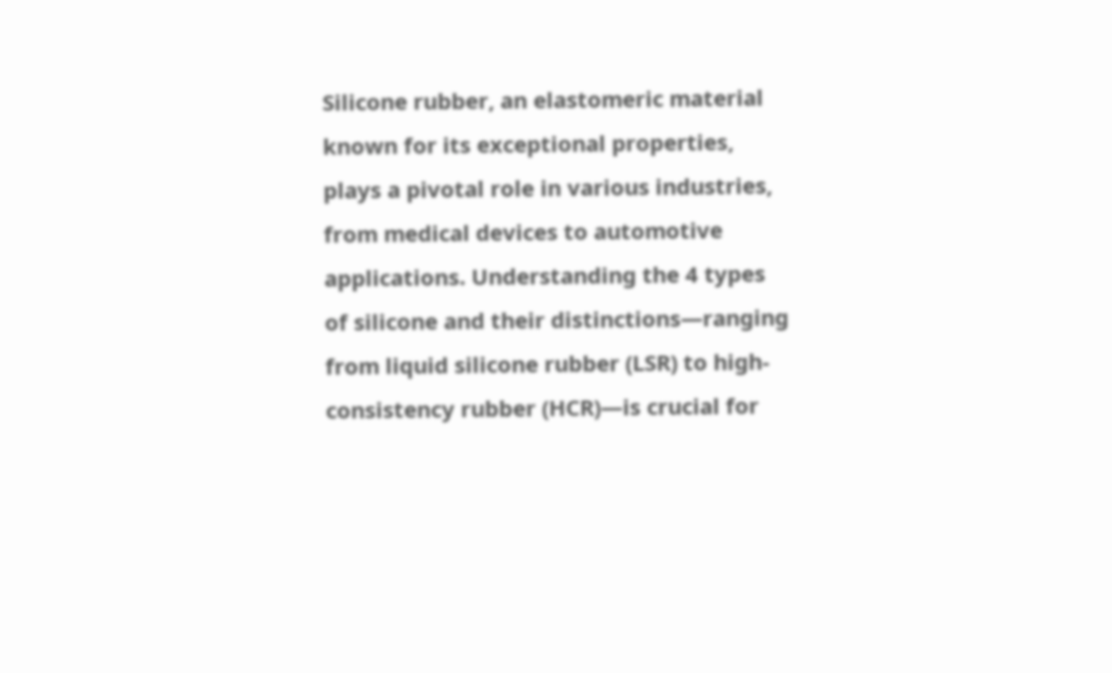Silicone rubber, an elastomeric material known for its exceptional properties, plays a pivotal role in various industries, from medical devices to automotive applications. Understanding the 4 types of silicone and their distinctions—ranging from liquid silicone rubber (LSR) to high-consistency rubber (HCR)—is crucial for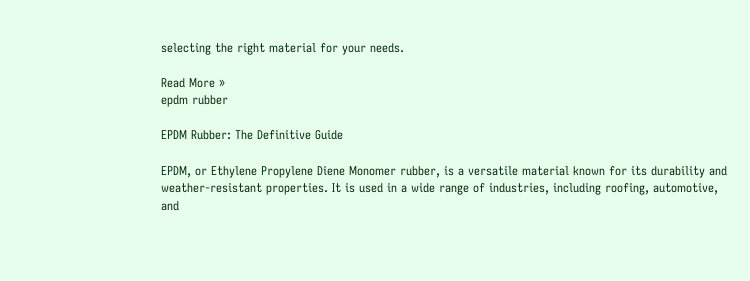selecting the right material for your needs.

Read More »
epdm rubber

EPDM Rubber: The Definitive Guide

EPDM, or Ethylene Propylene Diene Monomer rubber, is a versatile material known for its durability and weather-resistant properties. It is used in a wide range of industries, including roofing, automotive, and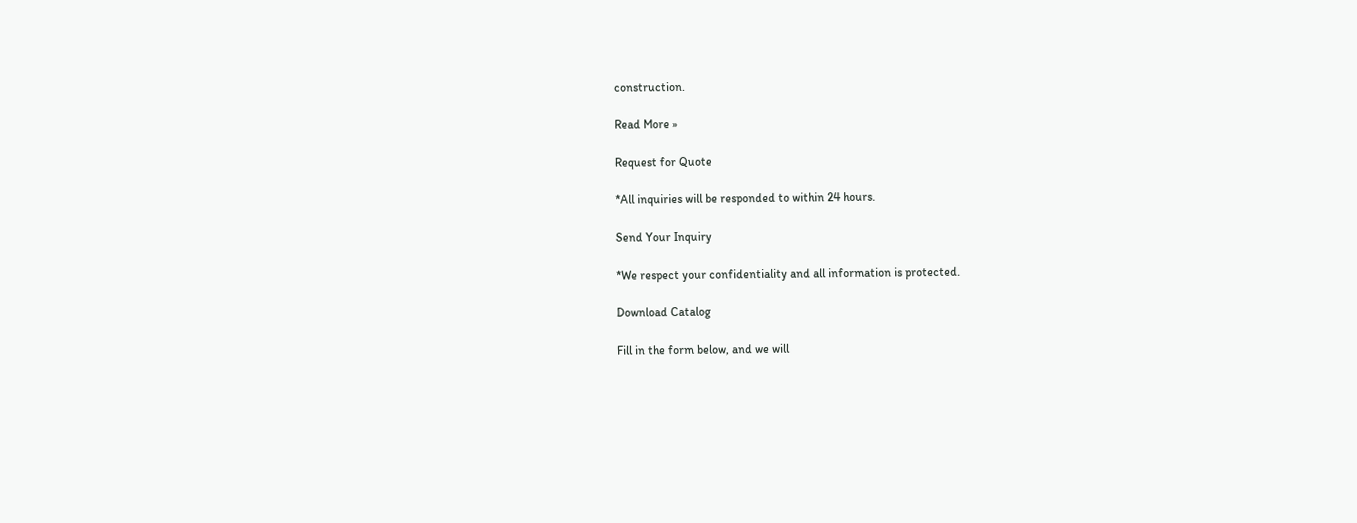construction.

Read More »

Request for Quote

*All inquiries will be responded to within 24 hours.

Send Your Inquiry

*We respect your confidentiality and all information is protected.

Download Catalog

Fill in the form below, and we will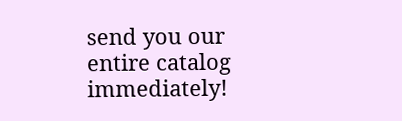send you our entire catalog immediately!